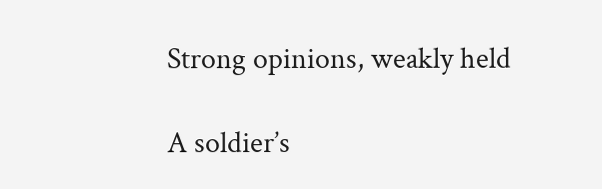Strong opinions, weakly held

A soldier’s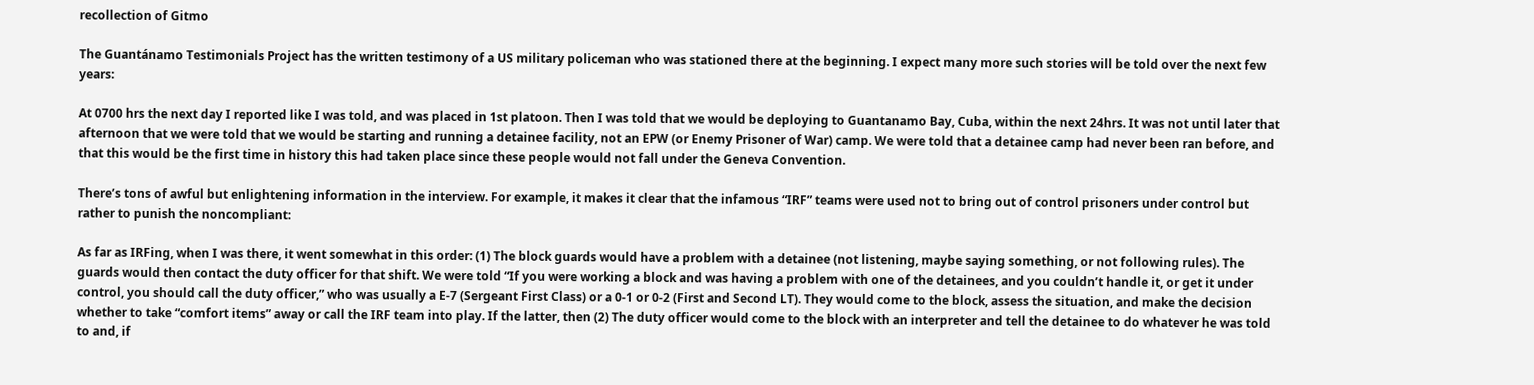recollection of Gitmo

The Guantánamo Testimonials Project has the written testimony of a US military policeman who was stationed there at the beginning. I expect many more such stories will be told over the next few years:

At 0700 hrs the next day I reported like I was told, and was placed in 1st platoon. Then I was told that we would be deploying to Guantanamo Bay, Cuba, within the next 24hrs. It was not until later that afternoon that we were told that we would be starting and running a detainee facility, not an EPW (or Enemy Prisoner of War) camp. We were told that a detainee camp had never been ran before, and that this would be the first time in history this had taken place since these people would not fall under the Geneva Convention.

There’s tons of awful but enlightening information in the interview. For example, it makes it clear that the infamous “IRF” teams were used not to bring out of control prisoners under control but rather to punish the noncompliant:

As far as IRFing, when I was there, it went somewhat in this order: (1) The block guards would have a problem with a detainee (not listening, maybe saying something, or not following rules). The guards would then contact the duty officer for that shift. We were told “If you were working a block and was having a problem with one of the detainees, and you couldn’t handle it, or get it under control, you should call the duty officer,” who was usually a E-7 (Sergeant First Class) or a 0-1 or 0-2 (First and Second LT). They would come to the block, assess the situation, and make the decision whether to take “comfort items” away or call the IRF team into play. If the latter, then (2) The duty officer would come to the block with an interpreter and tell the detainee to do whatever he was told to and, if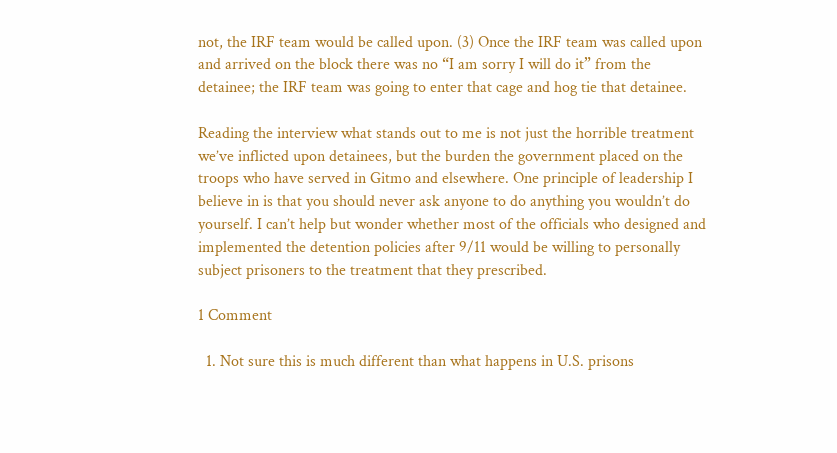not, the IRF team would be called upon. (3) Once the IRF team was called upon and arrived on the block there was no “I am sorry I will do it” from the detainee; the IRF team was going to enter that cage and hog tie that detainee.

Reading the interview what stands out to me is not just the horrible treatment we’ve inflicted upon detainees, but the burden the government placed on the troops who have served in Gitmo and elsewhere. One principle of leadership I believe in is that you should never ask anyone to do anything you wouldn’t do yourself. I can’t help but wonder whether most of the officials who designed and implemented the detention policies after 9/11 would be willing to personally subject prisoners to the treatment that they prescribed.

1 Comment

  1. Not sure this is much different than what happens in U.S. prisons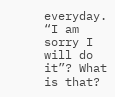everyday. “I am sorry I will do it”? What is that?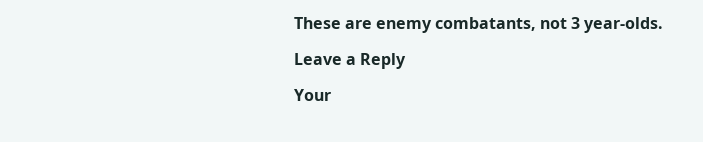These are enemy combatants, not 3 year-olds.

Leave a Reply

Your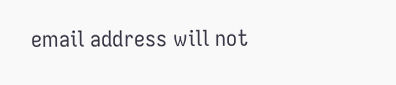email address will not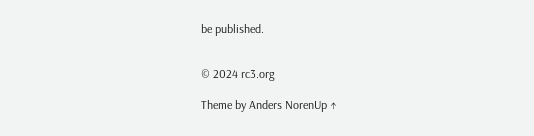be published.


© 2024 rc3.org

Theme by Anders NorenUp ↑